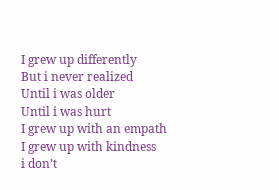I grew up differently
But i never realized
Until i was older
Until i was hurt
I grew up with an empath
I grew up with kindness
i don’t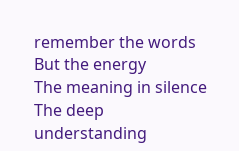remember the words
But the energy
The meaning in silence
The deep understanding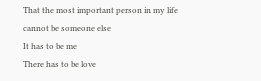That the most important person in my life
cannot be someone else
It has to be me
There has to be love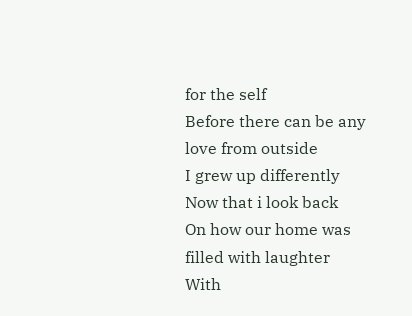for the self
Before there can be any love from outside
I grew up differently
Now that i look back
On how our home was filled with laughter
With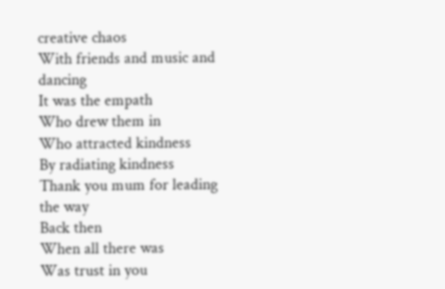creative chaos
With friends and music and dancing
It was the empath
Who drew them in
Who attracted kindness
By radiating kindness
Thank you mum for leading the way
Back then
When all there was
Was trust in you